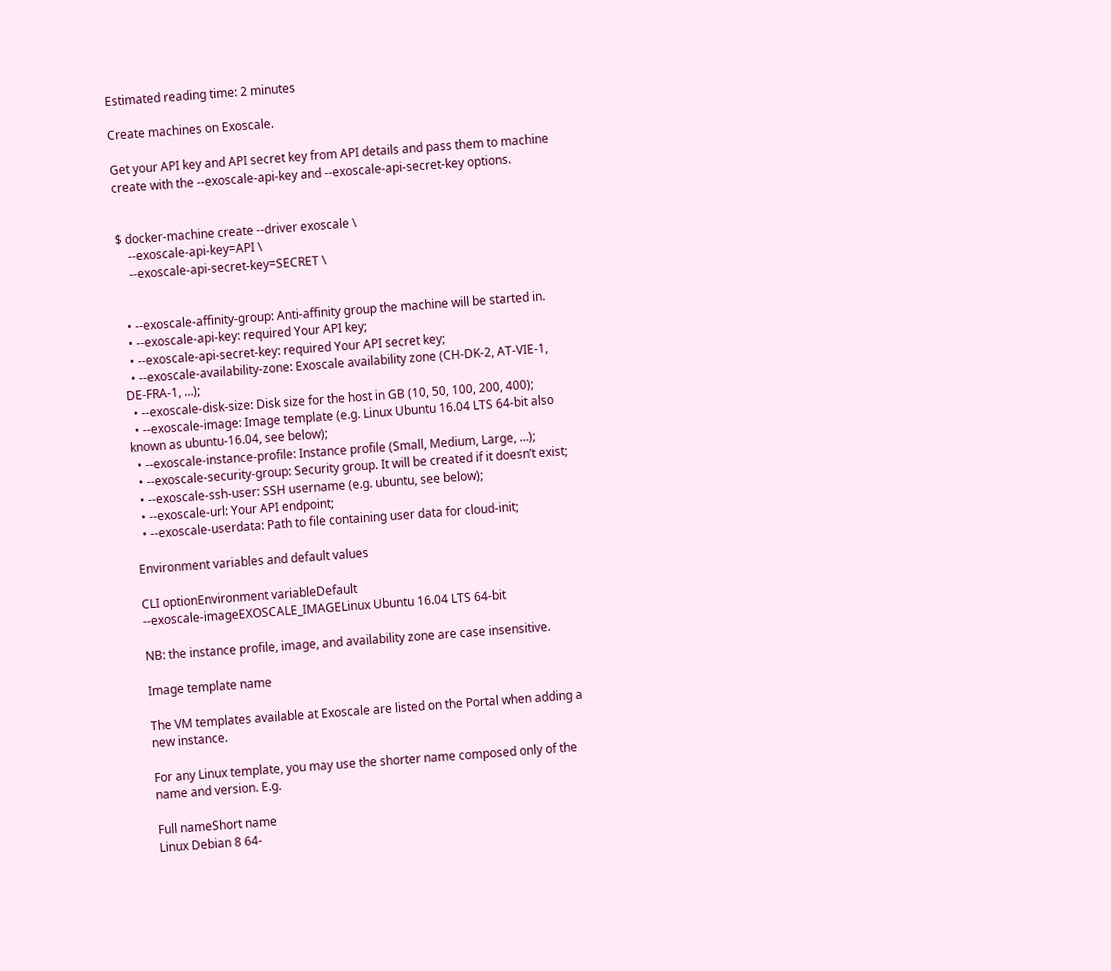Estimated reading time: 2 minutes

Create machines on Exoscale.

Get your API key and API secret key from API details and pass them to machine create with the --exoscale-api-key and --exoscale-api-secret-key options.


$ docker-machine create --driver exoscale \
    --exoscale-api-key=API \
    --exoscale-api-secret-key=SECRET \


  • --exoscale-affinity-group: Anti-affinity group the machine will be started in.
  • --exoscale-api-key: required Your API key;
  • --exoscale-api-secret-key: required Your API secret key;
  • --exoscale-availability-zone: Exoscale availability zone (CH-DK-2, AT-VIE-1, DE-FRA-1, …);
  • --exoscale-disk-size: Disk size for the host in GB (10, 50, 100, 200, 400);
  • --exoscale-image: Image template (e.g. Linux Ubuntu 16.04 LTS 64-bit also known as ubuntu-16.04, see below);
  • --exoscale-instance-profile: Instance profile (Small, Medium, Large, …);
  • --exoscale-security-group: Security group. It will be created if it doesn’t exist;
  • --exoscale-ssh-user: SSH username (e.g. ubuntu, see below);
  • --exoscale-url: Your API endpoint;
  • --exoscale-userdata: Path to file containing user data for cloud-init;

Environment variables and default values

CLI optionEnvironment variableDefault
--exoscale-imageEXOSCALE_IMAGELinux Ubuntu 16.04 LTS 64-bit

NB: the instance profile, image, and availability zone are case insensitive.

Image template name

The VM templates available at Exoscale are listed on the Portal when adding a new instance.

For any Linux template, you may use the shorter name composed only of the name and version. E.g.

Full nameShort name
Linux Debian 8 64-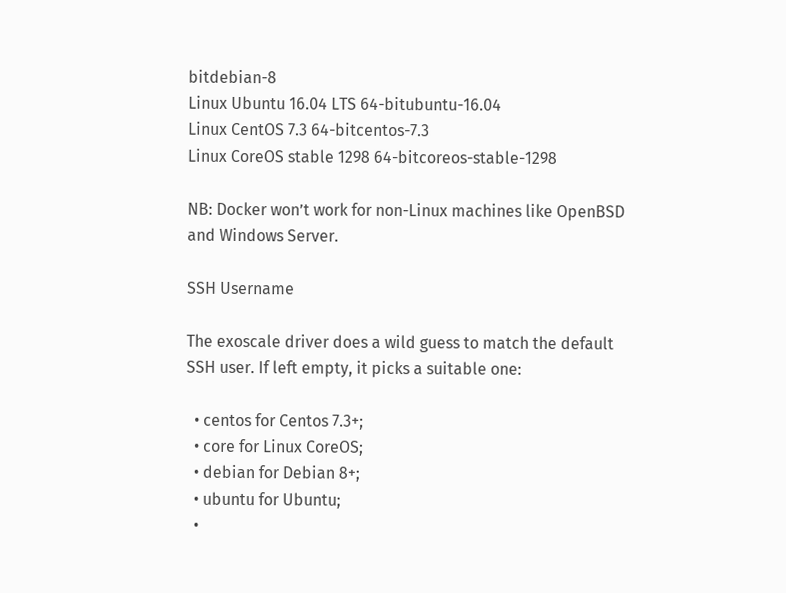bitdebian-8
Linux Ubuntu 16.04 LTS 64-bitubuntu-16.04
Linux CentOS 7.3 64-bitcentos-7.3
Linux CoreOS stable 1298 64-bitcoreos-stable-1298

NB: Docker won’t work for non-Linux machines like OpenBSD and Windows Server.

SSH Username

The exoscale driver does a wild guess to match the default SSH user. If left empty, it picks a suitable one:

  • centos for Centos 7.3+;
  • core for Linux CoreOS;
  • debian for Debian 8+;
  • ubuntu for Ubuntu;
  •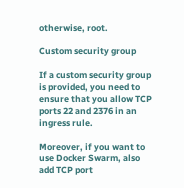otherwise, root.

Custom security group

If a custom security group is provided, you need to ensure that you allow TCP ports 22 and 2376 in an ingress rule.

Moreover, if you want to use Docker Swarm, also add TCP port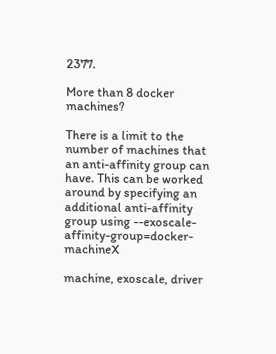2377.

More than 8 docker machines?

There is a limit to the number of machines that an anti-affinity group can have. This can be worked around by specifying an additional anti-affinity group using --exoscale-affinity-group=docker-machineX

machine, exoscale, driver